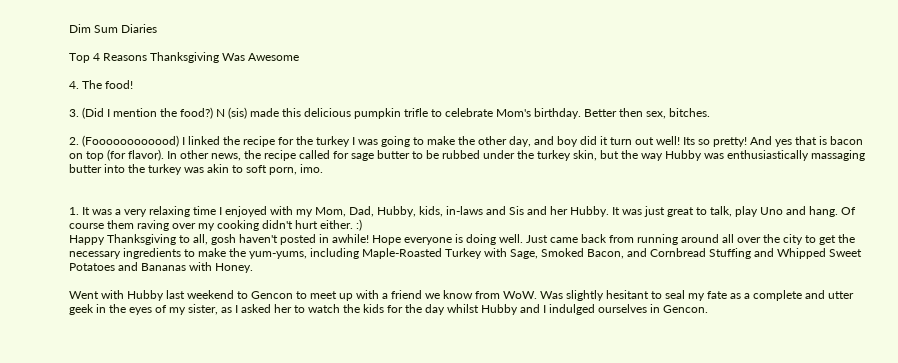Dim Sum Diaries

Top 4 Reasons Thanksgiving Was Awesome

4. The food!

3. (Did I mention the food?) N (sis) made this delicious pumpkin trifle to celebrate Mom's birthday. Better then sex, bitches.

2. (Foooooooooood) I linked the recipe for the turkey I was going to make the other day, and boy did it turn out well! Its so pretty! And yes that is bacon on top (for flavor). In other news, the recipe called for sage butter to be rubbed under the turkey skin, but the way Hubby was enthusiastically massaging butter into the turkey was akin to soft porn, imo.


1. It was a very relaxing time I enjoyed with my Mom, Dad, Hubby, kids, in-laws and Sis and her Hubby. It was just great to talk, play Uno and hang. Of course them raving over my cooking didn't hurt either. :)
Happy Thanksgiving to all, gosh haven't posted in awhile! Hope everyone is doing well. Just came back from running around all over the city to get the necessary ingredients to make the yum-yums, including Maple-Roasted Turkey with Sage, Smoked Bacon, and Cornbread Stuffing and Whipped Sweet Potatoes and Bananas with Honey.

Went with Hubby last weekend to Gencon to meet up with a friend we know from WoW. Was slightly hesitant to seal my fate as a complete and utter geek in the eyes of my sister, as I asked her to watch the kids for the day whilst Hubby and I indulged ourselves in Gencon.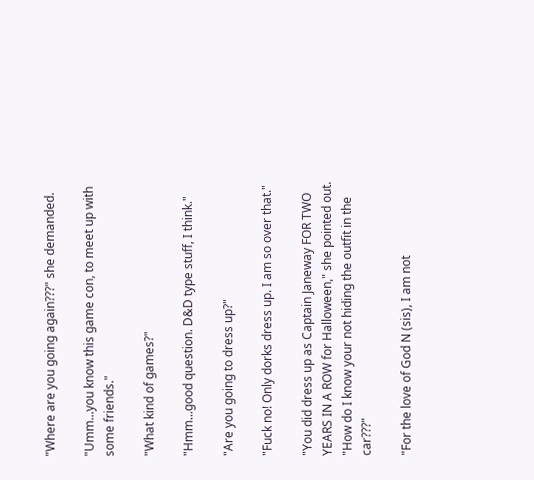"Where are you going again???" she demanded.

"Umm...you know this game con, to meet up with some friends."

"What kind of games?"

"Hmm...good question. D&D type stuff, I think."

"Are you going to dress up?"

"Fuck no! Only dorks dress up. I am so over that."

"You did dress up as Captain Janeway FOR TWO YEARS IN A ROW for Halloween," she pointed out. "How do I know your not hiding the outfit in the car???"

"For the love of God N (sis), I am not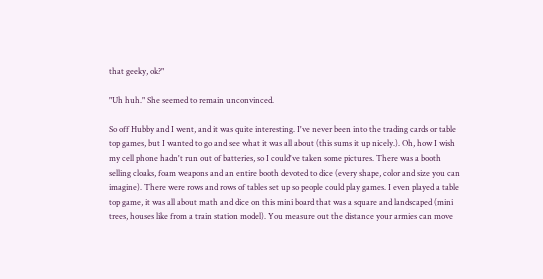that geeky, ok?"

"Uh huh." She seemed to remain unconvinced.

So off Hubby and I went, and it was quite interesting. I've never been into the trading cards or table top games, but I wanted to go and see what it was all about (this sums it up nicely.). Oh, how I wish my cell phone hadn't run out of batteries, so I could've taken some pictures. There was a booth selling cloaks, foam weapons and an entire booth devoted to dice (every shape, color and size you can imagine). There were rows and rows of tables set up so people could play games. I even played a table top game, it was all about math and dice on this mini board that was a square and landscaped (mini trees, houses like from a train station model). You measure out the distance your armies can move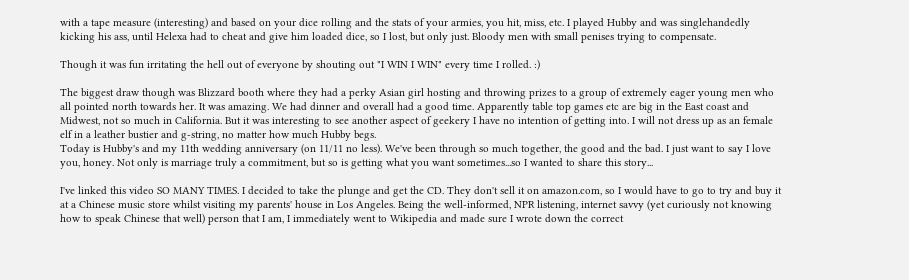with a tape measure (interesting) and based on your dice rolling and the stats of your armies, you hit, miss, etc. I played Hubby and was singlehandedly kicking his ass, until Helexa had to cheat and give him loaded dice, so I lost, but only just. Bloody men with small penises trying to compensate.

Though it was fun irritating the hell out of everyone by shouting out "I WIN I WIN" every time I rolled. :)

The biggest draw though was Blizzard booth where they had a perky Asian girl hosting and throwing prizes to a group of extremely eager young men who all pointed north towards her. It was amazing. We had dinner and overall had a good time. Apparently table top games etc are big in the East coast and Midwest, not so much in California. But it was interesting to see another aspect of geekery I have no intention of getting into. I will not dress up as an female elf in a leather bustier and g-string, no matter how much Hubby begs.
Today is Hubby's and my 11th wedding anniversary (on 11/11 no less). We've been through so much together, the good and the bad. I just want to say I love you, honey. Not only is marriage truly a commitment, but so is getting what you want sometimes...so I wanted to share this story...

I've linked this video SO MANY TIMES. I decided to take the plunge and get the CD. They don't sell it on amazon.com, so I would have to go to try and buy it at a Chinese music store whilst visiting my parents' house in Los Angeles. Being the well-informed, NPR listening, internet savvy (yet curiously not knowing how to speak Chinese that well) person that I am, I immediately went to Wikipedia and made sure I wrote down the correct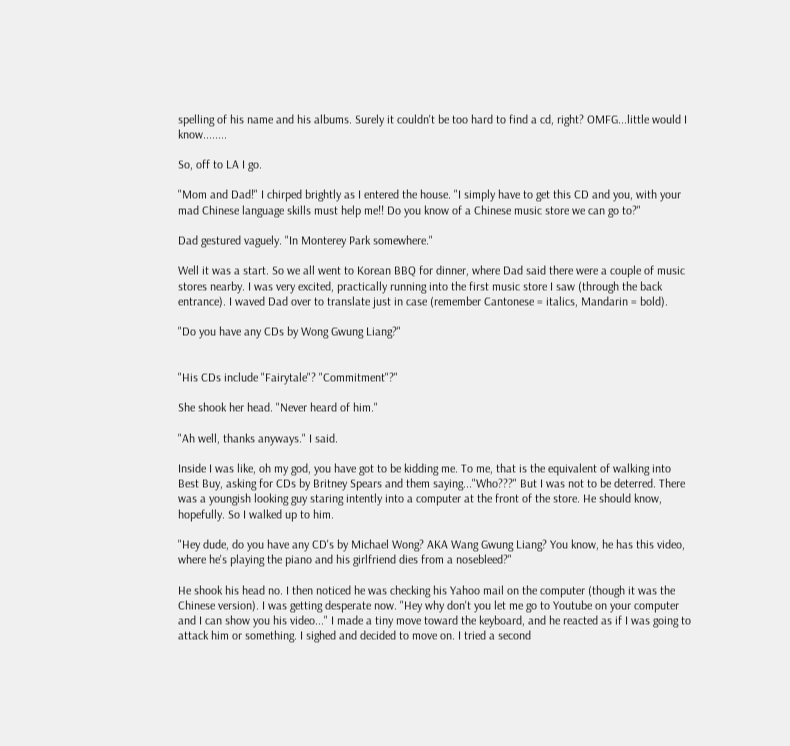spelling of his name and his albums. Surely it couldn't be too hard to find a cd, right? OMFG...little would I know........

So, off to LA I go.

"Mom and Dad!" I chirped brightly as I entered the house. "I simply have to get this CD and you, with your mad Chinese language skills must help me!! Do you know of a Chinese music store we can go to?"

Dad gestured vaguely. "In Monterey Park somewhere."

Well it was a start. So we all went to Korean BBQ for dinner, where Dad said there were a couple of music stores nearby. I was very excited, practically running into the first music store I saw (through the back entrance). I waved Dad over to translate just in case (remember Cantonese = italics, Mandarin = bold).

"Do you have any CDs by Wong Gwung Liang?"


"His CDs include "Fairytale"? "Commitment"?"

She shook her head. "Never heard of him."

"Ah well, thanks anyways." I said.

Inside I was like, oh my god, you have got to be kidding me. To me, that is the equivalent of walking into Best Buy, asking for CDs by Britney Spears and them saying..."Who???" But I was not to be deterred. There was a youngish looking guy staring intently into a computer at the front of the store. He should know, hopefully. So I walked up to him.

"Hey dude, do you have any CD's by Michael Wong? AKA Wang Gwung Liang? You know, he has this video, where he's playing the piano and his girlfriend dies from a nosebleed?"

He shook his head no. I then noticed he was checking his Yahoo mail on the computer (though it was the Chinese version). I was getting desperate now. "Hey why don't you let me go to Youtube on your computer and I can show you his video..." I made a tiny move toward the keyboard, and he reacted as if I was going to attack him or something. I sighed and decided to move on. I tried a second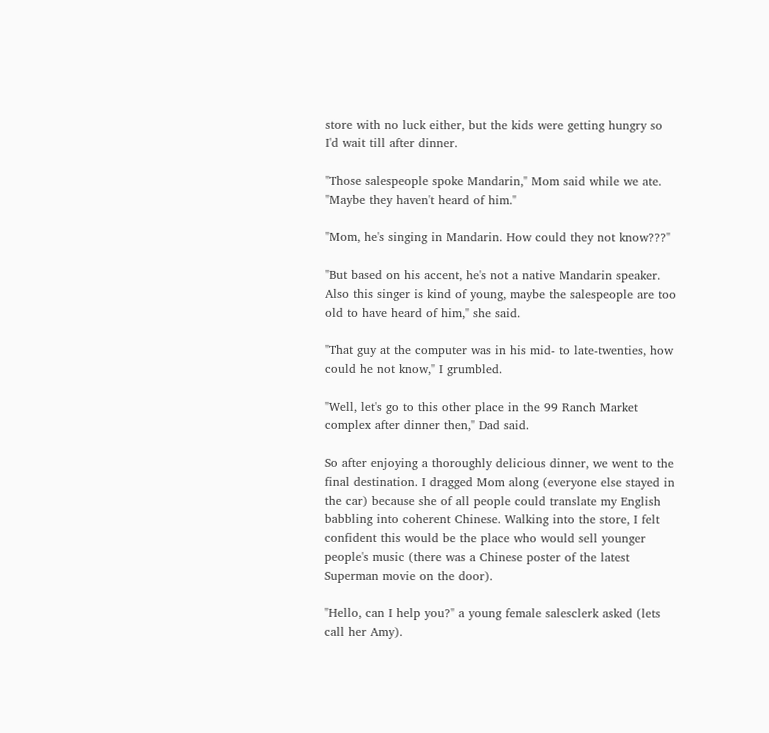store with no luck either, but the kids were getting hungry so I'd wait till after dinner.

"Those salespeople spoke Mandarin," Mom said while we ate. "Maybe they haven't heard of him."

"Mom, he's singing in Mandarin. How could they not know???"

"But based on his accent, he's not a native Mandarin speaker. Also this singer is kind of young, maybe the salespeople are too old to have heard of him," she said.

"That guy at the computer was in his mid- to late-twenties, how could he not know," I grumbled.

"Well, let's go to this other place in the 99 Ranch Market complex after dinner then," Dad said.

So after enjoying a thoroughly delicious dinner, we went to the final destination. I dragged Mom along (everyone else stayed in the car) because she of all people could translate my English babbling into coherent Chinese. Walking into the store, I felt confident this would be the place who would sell younger people's music (there was a Chinese poster of the latest Superman movie on the door).

"Hello, can I help you?" a young female salesclerk asked (lets call her Amy).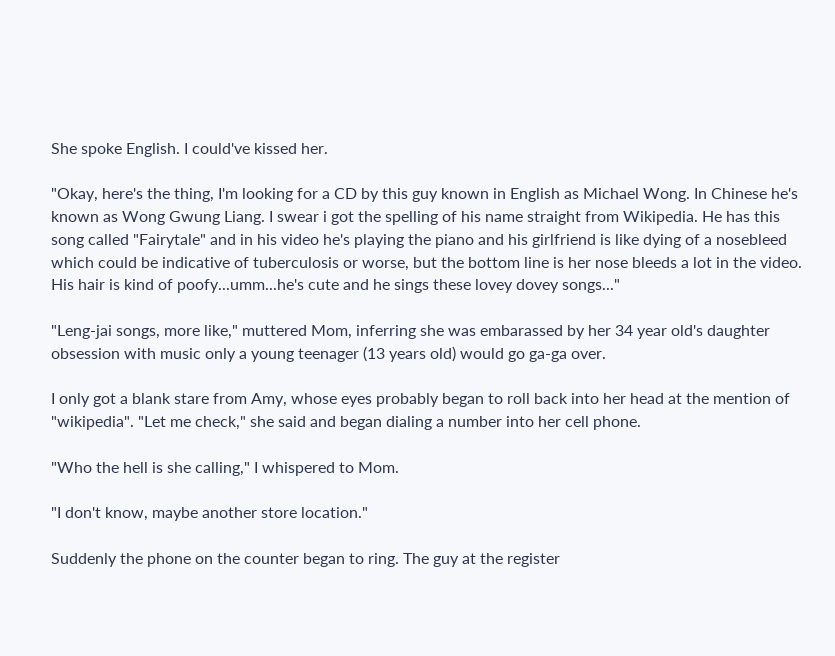She spoke English. I could've kissed her.

"Okay, here's the thing, I'm looking for a CD by this guy known in English as Michael Wong. In Chinese he's known as Wong Gwung Liang. I swear i got the spelling of his name straight from Wikipedia. He has this song called "Fairytale" and in his video he's playing the piano and his girlfriend is like dying of a nosebleed which could be indicative of tuberculosis or worse, but the bottom line is her nose bleeds a lot in the video. His hair is kind of poofy...umm...he's cute and he sings these lovey dovey songs..."

"Leng-jai songs, more like," muttered Mom, inferring she was embarassed by her 34 year old's daughter obsession with music only a young teenager (13 years old) would go ga-ga over.

I only got a blank stare from Amy, whose eyes probably began to roll back into her head at the mention of "wikipedia". "Let me check," she said and began dialing a number into her cell phone.

"Who the hell is she calling," I whispered to Mom.

"I don't know, maybe another store location."

Suddenly the phone on the counter began to ring. The guy at the register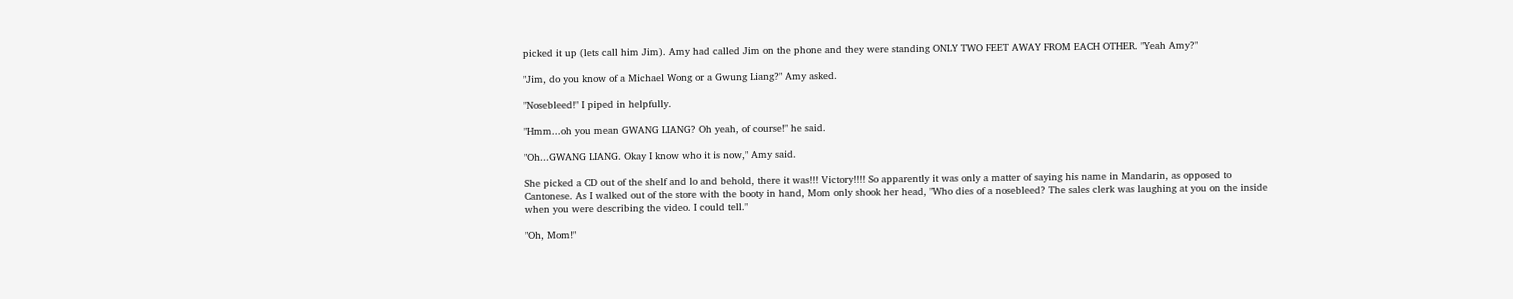picked it up (lets call him Jim). Amy had called Jim on the phone and they were standing ONLY TWO FEET AWAY FROM EACH OTHER. "Yeah Amy?"

"Jim, do you know of a Michael Wong or a Gwung Liang?" Amy asked.

"Nosebleed!" I piped in helpfully.

"Hmm...oh you mean GWANG LIANG? Oh yeah, of course!" he said.

"Oh...GWANG LIANG. Okay I know who it is now," Amy said.

She picked a CD out of the shelf and lo and behold, there it was!!! Victory!!!! So apparently it was only a matter of saying his name in Mandarin, as opposed to Cantonese. As I walked out of the store with the booty in hand, Mom only shook her head, "Who dies of a nosebleed? The sales clerk was laughing at you on the inside when you were describing the video. I could tell."

"Oh, Mom!"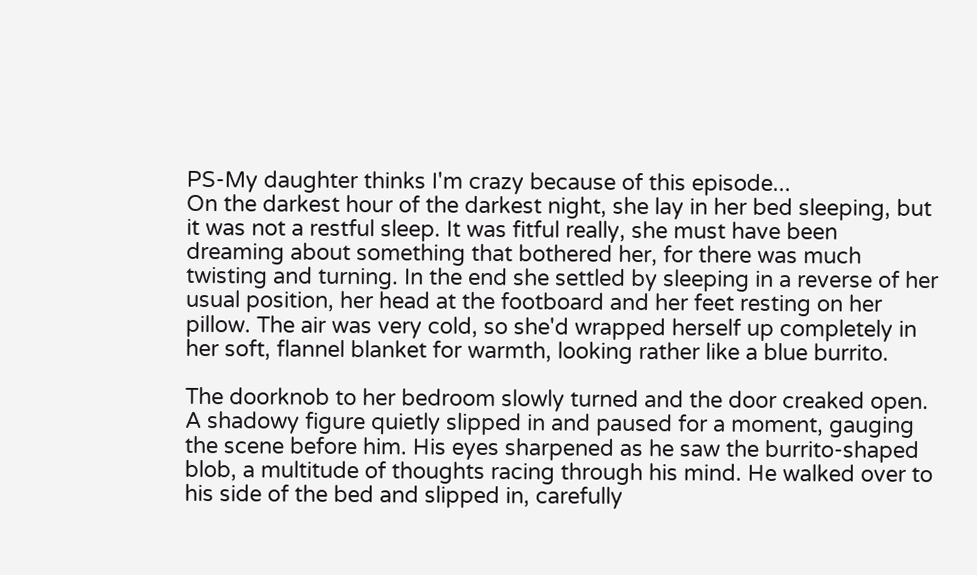PS-My daughter thinks I'm crazy because of this episode...
On the darkest hour of the darkest night, she lay in her bed sleeping, but it was not a restful sleep. It was fitful really, she must have been dreaming about something that bothered her, for there was much twisting and turning. In the end she settled by sleeping in a reverse of her usual position, her head at the footboard and her feet resting on her pillow. The air was very cold, so she'd wrapped herself up completely in her soft, flannel blanket for warmth, looking rather like a blue burrito.

The doorknob to her bedroom slowly turned and the door creaked open. A shadowy figure quietly slipped in and paused for a moment, gauging the scene before him. His eyes sharpened as he saw the burrito-shaped blob, a multitude of thoughts racing through his mind. He walked over to his side of the bed and slipped in, carefully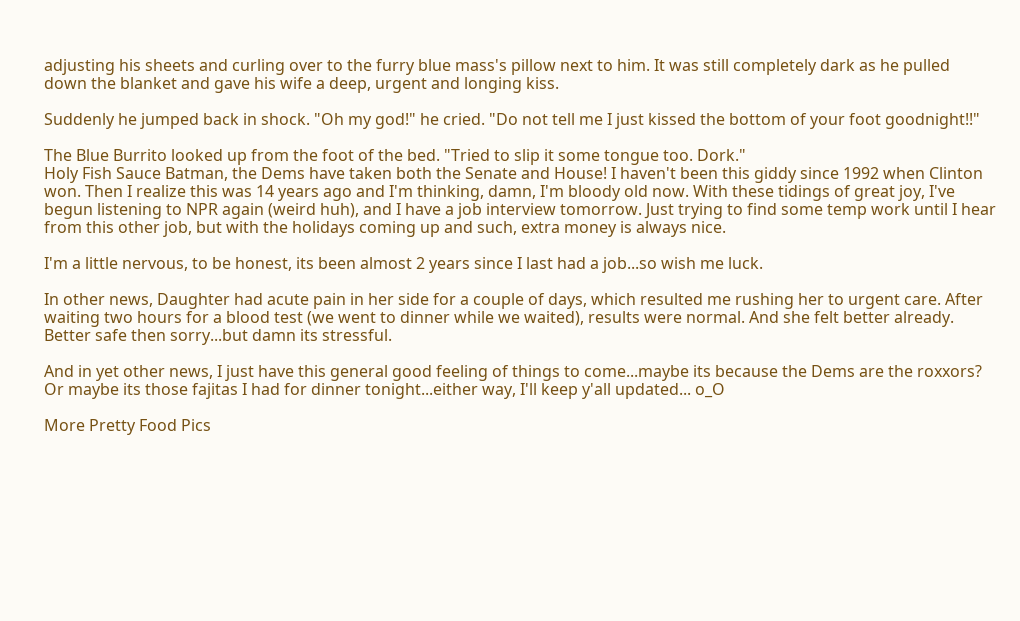adjusting his sheets and curling over to the furry blue mass's pillow next to him. It was still completely dark as he pulled down the blanket and gave his wife a deep, urgent and longing kiss.

Suddenly he jumped back in shock. "Oh my god!" he cried. "Do not tell me I just kissed the bottom of your foot goodnight!!"

The Blue Burrito looked up from the foot of the bed. "Tried to slip it some tongue too. Dork."
Holy Fish Sauce Batman, the Dems have taken both the Senate and House! I haven't been this giddy since 1992 when Clinton won. Then I realize this was 14 years ago and I'm thinking, damn, I'm bloody old now. With these tidings of great joy, I've begun listening to NPR again (weird huh), and I have a job interview tomorrow. Just trying to find some temp work until I hear from this other job, but with the holidays coming up and such, extra money is always nice.

I'm a little nervous, to be honest, its been almost 2 years since I last had a job...so wish me luck.

In other news, Daughter had acute pain in her side for a couple of days, which resulted me rushing her to urgent care. After waiting two hours for a blood test (we went to dinner while we waited), results were normal. And she felt better already. Better safe then sorry...but damn its stressful.

And in yet other news, I just have this general good feeling of things to come...maybe its because the Dems are the roxxors? Or maybe its those fajitas I had for dinner tonight...either way, I'll keep y'all updated... o_O

More Pretty Food Pics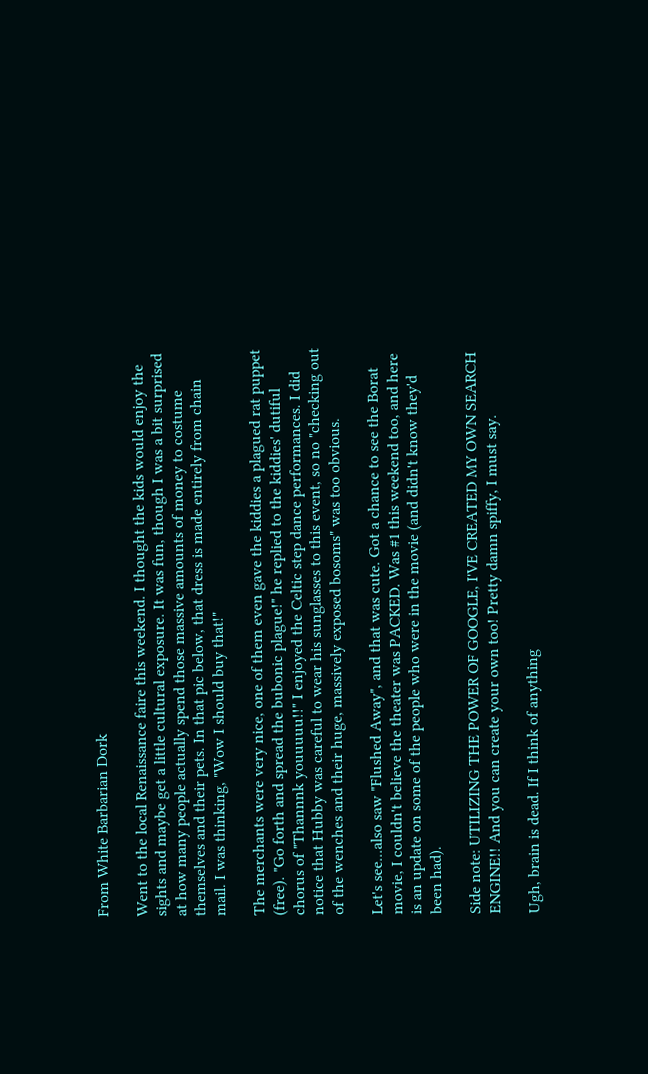From White Barbarian Dork

Went to the local Renaissance faire this weekend. I thought the kids would enjoy the sights and maybe get a little cultural exposure. It was fun, though I was a bit surprised at how many people actually spend those massive amounts of money to costume themselves and their pets. In that pic below, that dress is made entirely from chain mail. I was thinking, "Wow I should buy that!"

The merchants were very nice, one of them even gave the kiddies a plagued rat puppet (free). "Go forth and spread the bubonic plague!" he replied to the kiddies' dutiful chorus of "Thannnk youuuuu!!" I enjoyed the Celtic step dance performances. I did notice that Hubby was careful to wear his sunglasses to this event, so no "checking out of the wenches and their huge, massively exposed bosoms" was too obvious.

Let's see...also saw "Flushed Away", and that was cute. Got a chance to see the Borat movie, I couldn't believe the theater was PACKED. Was #1 this weekend too, and here is an update on some of the people who were in the movie (and didn't know they'd been had).

Side note: UTILIZING THE POWER OF GOOGLE, I'VE CREATED MY OWN SEARCH ENGINE!! And you can create your own too! Pretty damn spiffy, I must say.

Ugh, brain is dead. If I think of anything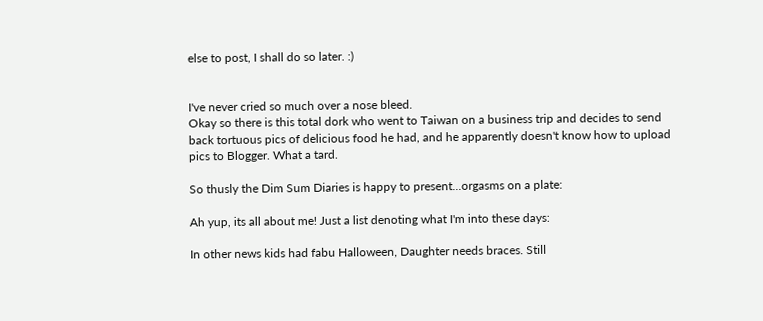else to post, I shall do so later. :)


I've never cried so much over a nose bleed.
Okay so there is this total dork who went to Taiwan on a business trip and decides to send back tortuous pics of delicious food he had, and he apparently doesn't know how to upload pics to Blogger. What a tard.

So thusly the Dim Sum Diaries is happy to present...orgasms on a plate:

Ah yup, its all about me! Just a list denoting what I'm into these days:

In other news kids had fabu Halloween, Daughter needs braces. Still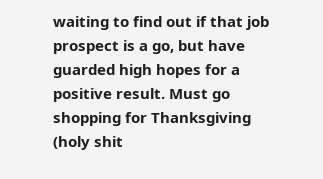waiting to find out if that job prospect is a go, but have guarded high hopes for a positive result. Must go shopping for Thanksgiving (holy shit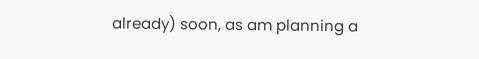already) soon, as am planning a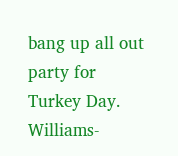bang up all out party for Turkey Day. Williams-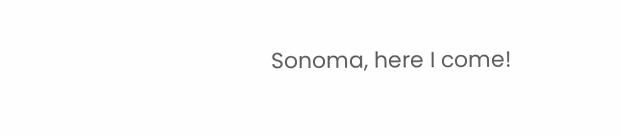Sonoma, here I come!